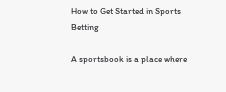How to Get Started in Sports Betting

A sportsbook is a place where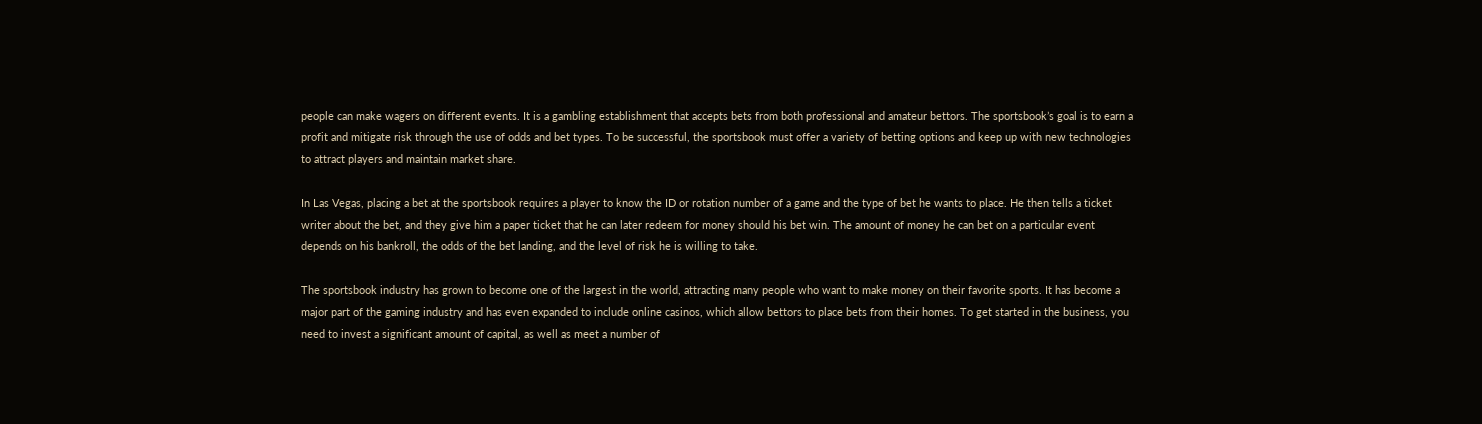people can make wagers on different events. It is a gambling establishment that accepts bets from both professional and amateur bettors. The sportsbook’s goal is to earn a profit and mitigate risk through the use of odds and bet types. To be successful, the sportsbook must offer a variety of betting options and keep up with new technologies to attract players and maintain market share.

In Las Vegas, placing a bet at the sportsbook requires a player to know the ID or rotation number of a game and the type of bet he wants to place. He then tells a ticket writer about the bet, and they give him a paper ticket that he can later redeem for money should his bet win. The amount of money he can bet on a particular event depends on his bankroll, the odds of the bet landing, and the level of risk he is willing to take.

The sportsbook industry has grown to become one of the largest in the world, attracting many people who want to make money on their favorite sports. It has become a major part of the gaming industry and has even expanded to include online casinos, which allow bettors to place bets from their homes. To get started in the business, you need to invest a significant amount of capital, as well as meet a number of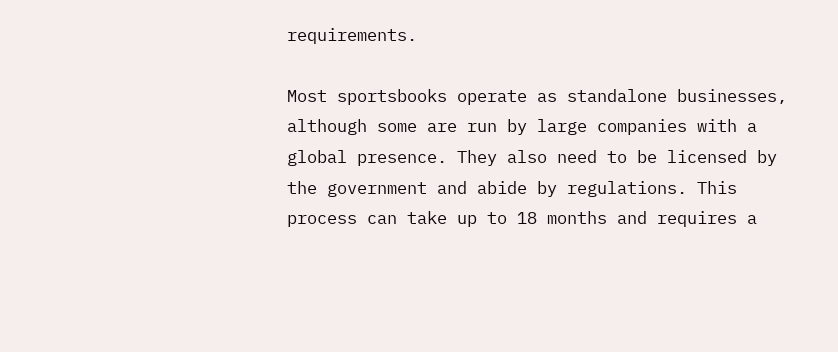requirements.

Most sportsbooks operate as standalone businesses, although some are run by large companies with a global presence. They also need to be licensed by the government and abide by regulations. This process can take up to 18 months and requires a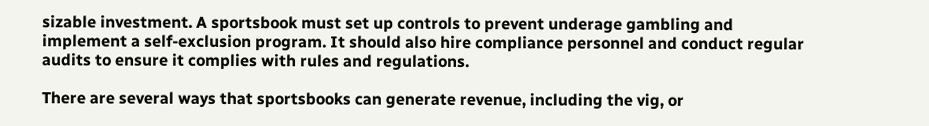sizable investment. A sportsbook must set up controls to prevent underage gambling and implement a self-exclusion program. It should also hire compliance personnel and conduct regular audits to ensure it complies with rules and regulations.

There are several ways that sportsbooks can generate revenue, including the vig, or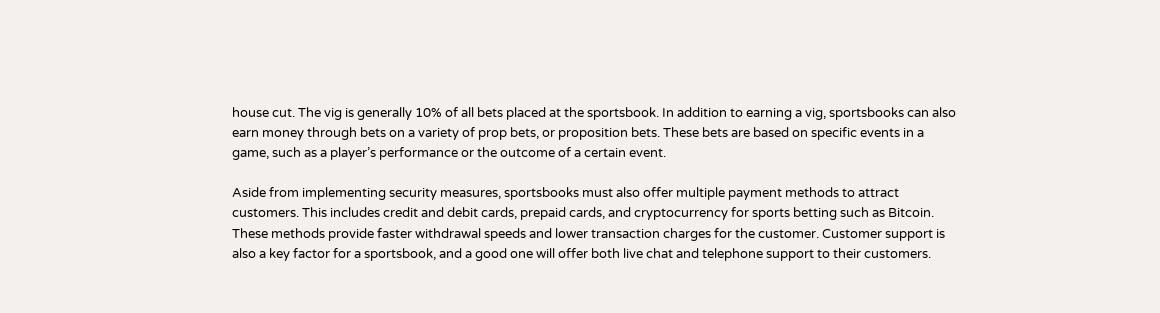house cut. The vig is generally 10% of all bets placed at the sportsbook. In addition to earning a vig, sportsbooks can also earn money through bets on a variety of prop bets, or proposition bets. These bets are based on specific events in a game, such as a player’s performance or the outcome of a certain event.

Aside from implementing security measures, sportsbooks must also offer multiple payment methods to attract customers. This includes credit and debit cards, prepaid cards, and cryptocurrency for sports betting such as Bitcoin. These methods provide faster withdrawal speeds and lower transaction charges for the customer. Customer support is also a key factor for a sportsbook, and a good one will offer both live chat and telephone support to their customers.